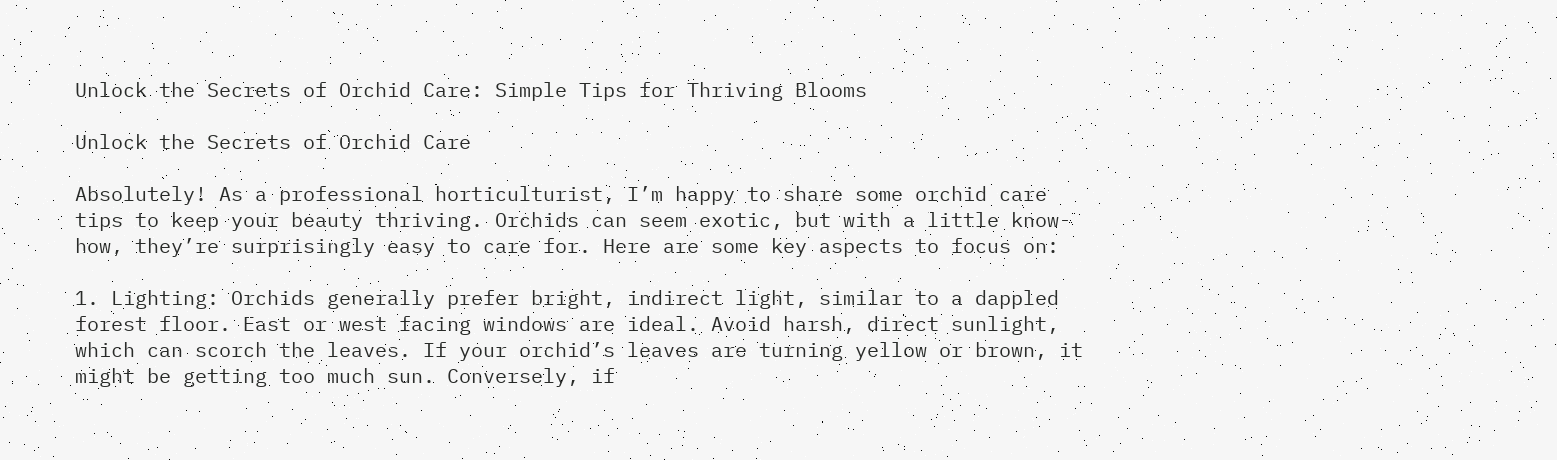Unlock the Secrets of Orchid Care: Simple Tips for Thriving Blooms

Unlock the Secrets of Orchid Care

Absolutely! As a professional horticulturist, I’m happy to share some orchid care tips to keep your beauty thriving. Orchids can seem exotic, but with a little know-how, they’re surprisingly easy to care for. Here are some key aspects to focus on:

1. Lighting: Orchids generally prefer bright, indirect light, similar to a dappled forest floor. East or west facing windows are ideal. Avoid harsh, direct sunlight, which can scorch the leaves. If your orchid’s leaves are turning yellow or brown, it might be getting too much sun. Conversely, if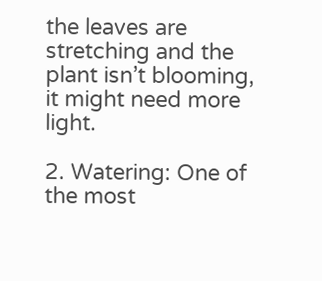the leaves are stretching and the plant isn’t blooming, it might need more light.

2. Watering: One of the most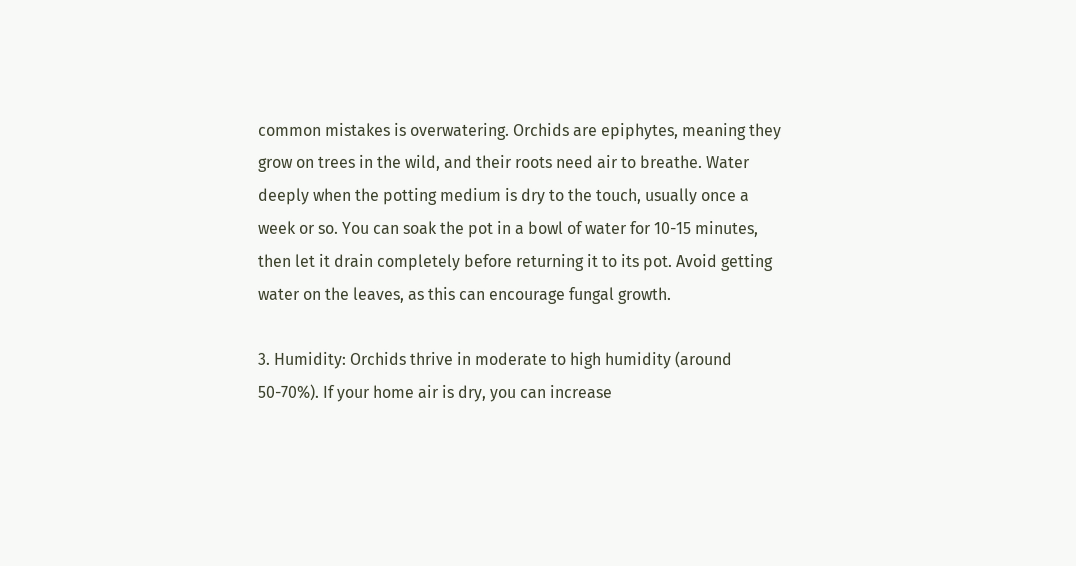common mistakes is overwatering. Orchids are epiphytes, meaning they grow on trees in the wild, and their roots need air to breathe. Water deeply when the potting medium is dry to the touch, usually once a week or so. You can soak the pot in a bowl of water for 10-15 minutes, then let it drain completely before returning it to its pot. Avoid getting water on the leaves, as this can encourage fungal growth.

3. Humidity: Orchids thrive in moderate to high humidity (around 50-70%). If your home air is dry, you can increase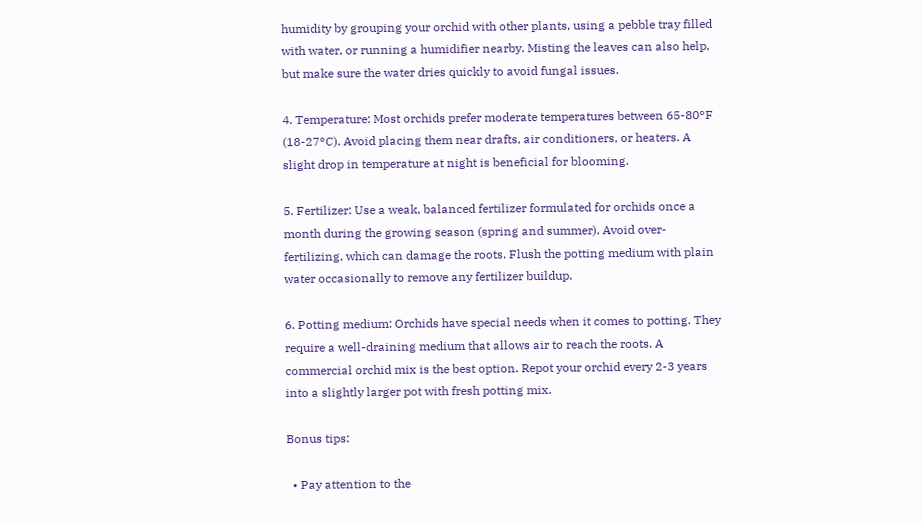humidity by grouping your orchid with other plants, using a pebble tray filled with water, or running a humidifier nearby. Misting the leaves can also help, but make sure the water dries quickly to avoid fungal issues.

4. Temperature: Most orchids prefer moderate temperatures between 65-80°F (18-27°C). Avoid placing them near drafts, air conditioners, or heaters. A slight drop in temperature at night is beneficial for blooming.

5. Fertilizer: Use a weak, balanced fertilizer formulated for orchids once a month during the growing season (spring and summer). Avoid over-fertilizing, which can damage the roots. Flush the potting medium with plain water occasionally to remove any fertilizer buildup.

6. Potting medium: Orchids have special needs when it comes to potting. They require a well-draining medium that allows air to reach the roots. A commercial orchid mix is the best option. Repot your orchid every 2-3 years into a slightly larger pot with fresh potting mix.

Bonus tips:

  • Pay attention to the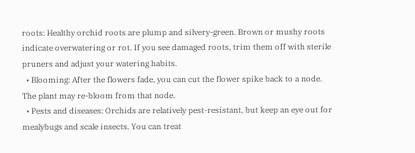roots: Healthy orchid roots are plump and silvery-green. Brown or mushy roots indicate overwatering or rot. If you see damaged roots, trim them off with sterile pruners and adjust your watering habits.
  • Blooming: After the flowers fade, you can cut the flower spike back to a node. The plant may re-bloom from that node.
  • Pests and diseases: Orchids are relatively pest-resistant, but keep an eye out for mealybugs and scale insects. You can treat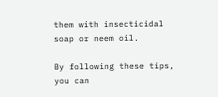them with insecticidal soap or neem oil.

By following these tips, you can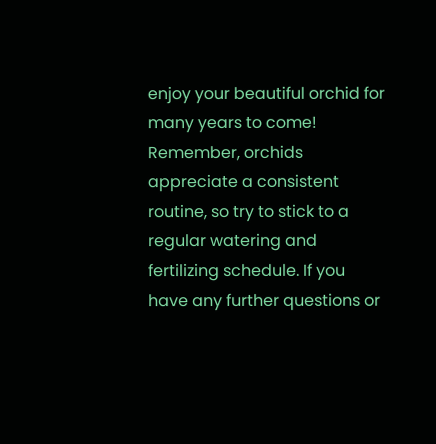enjoy your beautiful orchid for many years to come! Remember, orchids appreciate a consistent routine, so try to stick to a regular watering and fertilizing schedule. If you have any further questions or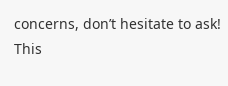concerns, don’t hesitate to ask! This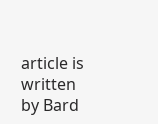article is written by Bard